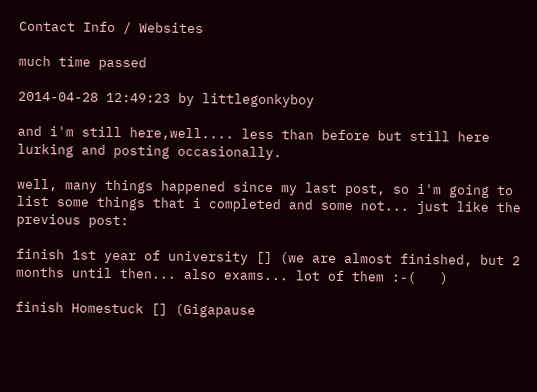Contact Info / Websites

much time passed

2014-04-28 12:49:23 by littlegonkyboy

and i'm still here,well.... less than before but still here lurking and posting occasionally.

well, many things happened since my last post, so i'm going to list some things that i completed and some not... just like the previous post:

finish 1st year of university [] (we are almost finished, but 2 months until then... also exams... lot of them :-(   )

finish Homestuck [] (Gigapause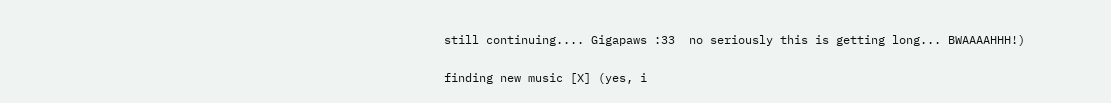still continuing.... Gigapaws :33  no seriously this is getting long... BWAAAAHHH!)

finding new music [X] (yes, i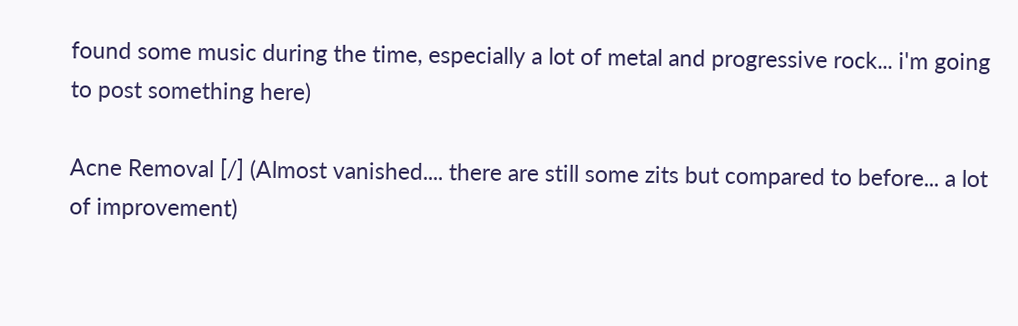found some music during the time, especially a lot of metal and progressive rock... i'm going to post something here)

Acne Removal [/] (Almost vanished.... there are still some zits but compared to before... a lot of improvement)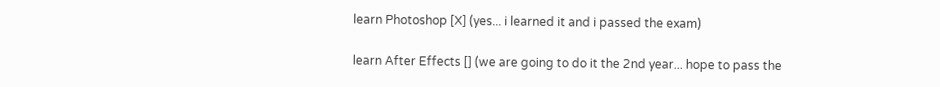learn Photoshop [X] (yes... i learned it and i passed the exam)

learn After Effects [] (we are going to do it the 2nd year... hope to pass the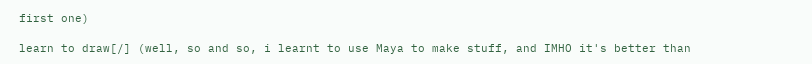first one)

learn to draw[/] (well, so and so, i learnt to use Maya to make stuff, and IMHO it's better than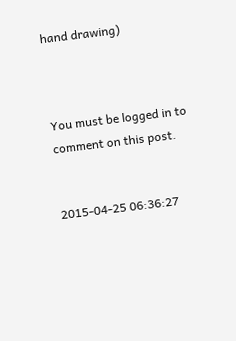hand drawing)



You must be logged in to comment on this post.


2015-04-25 06:36:27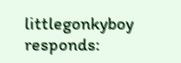littlegonkyboy responds: